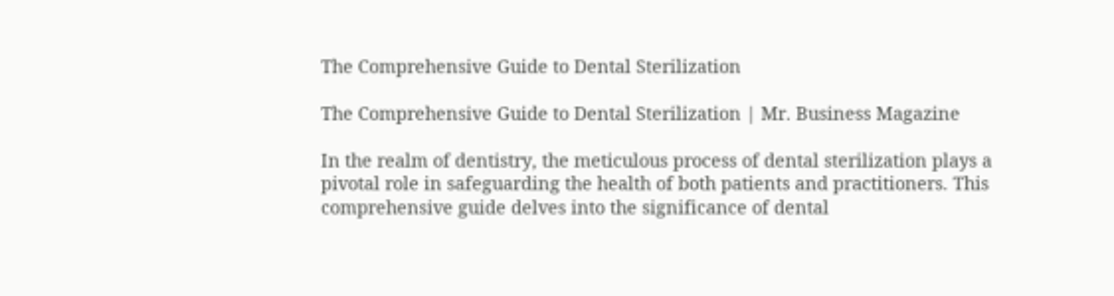The Comprehensive Guide to Dental Sterilization

The Comprehensive Guide to Dental Sterilization | Mr. Business Magazine

In the realm of dentistry, the meticulous process of dental sterilization plays a pivotal role in safeguarding the health of both patients and practitioners. This comprehensive guide delves into the significance of dental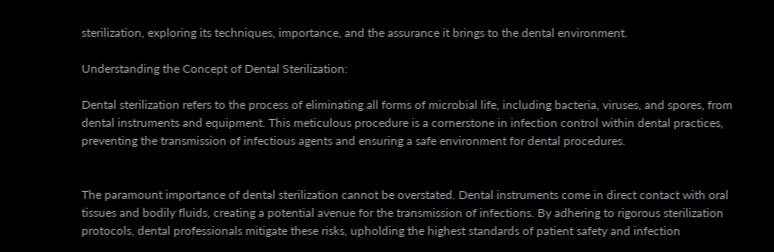sterilization, exploring its techniques, importance, and the assurance it brings to the dental environment.

Understanding the Concept of Dental Sterilization:

Dental sterilization refers to the process of eliminating all forms of microbial life, including bacteria, viruses, and spores, from dental instruments and equipment. This meticulous procedure is a cornerstone in infection control within dental practices, preventing the transmission of infectious agents and ensuring a safe environment for dental procedures.


The paramount importance of dental sterilization cannot be overstated. Dental instruments come in direct contact with oral tissues and bodily fluids, creating a potential avenue for the transmission of infections. By adhering to rigorous sterilization protocols, dental professionals mitigate these risks, upholding the highest standards of patient safety and infection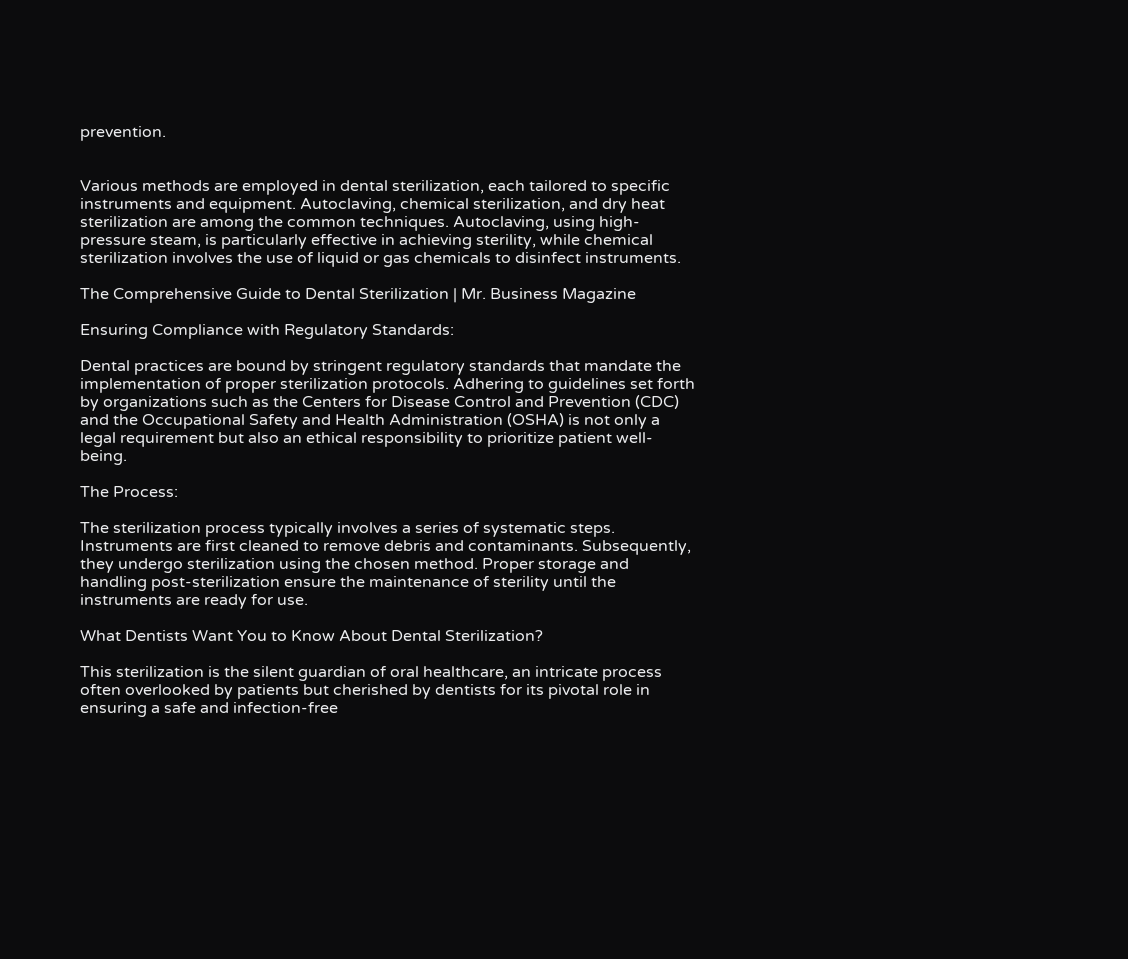prevention.


Various methods are employed in dental sterilization, each tailored to specific instruments and equipment. Autoclaving, chemical sterilization, and dry heat sterilization are among the common techniques. Autoclaving, using high-pressure steam, is particularly effective in achieving sterility, while chemical sterilization involves the use of liquid or gas chemicals to disinfect instruments.

The Comprehensive Guide to Dental Sterilization | Mr. Business Magazine

Ensuring Compliance with Regulatory Standards:

Dental practices are bound by stringent regulatory standards that mandate the implementation of proper sterilization protocols. Adhering to guidelines set forth by organizations such as the Centers for Disease Control and Prevention (CDC) and the Occupational Safety and Health Administration (OSHA) is not only a legal requirement but also an ethical responsibility to prioritize patient well-being.

The Process:

The sterilization process typically involves a series of systematic steps. Instruments are first cleaned to remove debris and contaminants. Subsequently, they undergo sterilization using the chosen method. Proper storage and handling post-sterilization ensure the maintenance of sterility until the instruments are ready for use.

What Dentists Want You to Know About Dental Sterilization?

This sterilization is the silent guardian of oral healthcare, an intricate process often overlooked by patients but cherished by dentists for its pivotal role in ensuring a safe and infection-free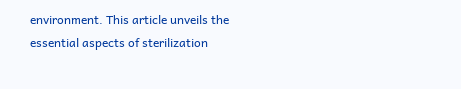environment. This article unveils the essential aspects of sterilization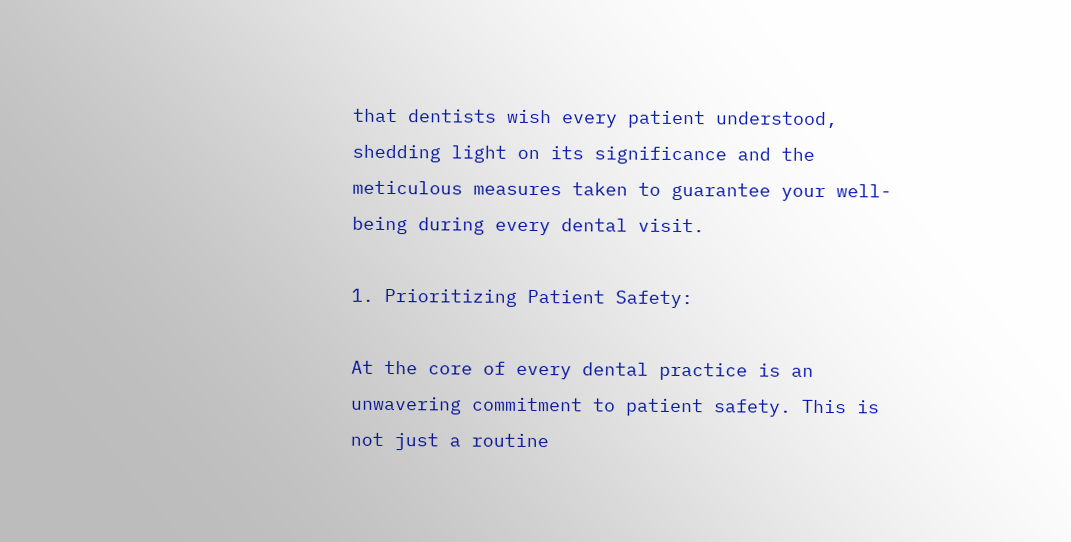that dentists wish every patient understood, shedding light on its significance and the meticulous measures taken to guarantee your well-being during every dental visit.

1. Prioritizing Patient Safety:

At the core of every dental practice is an unwavering commitment to patient safety. This is not just a routine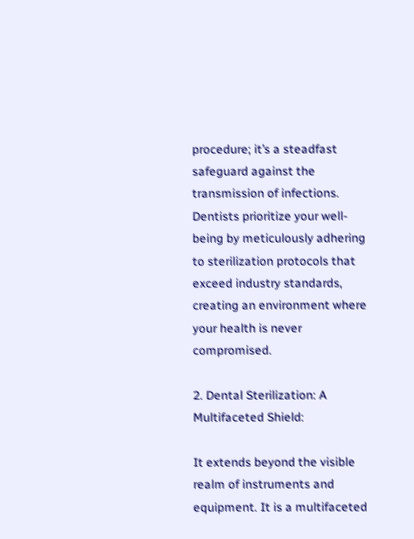procedure; it’s a steadfast safeguard against the transmission of infections. Dentists prioritize your well-being by meticulously adhering to sterilization protocols that exceed industry standards, creating an environment where your health is never compromised.

2. Dental Sterilization: A Multifaceted Shield:

It extends beyond the visible realm of instruments and equipment. It is a multifaceted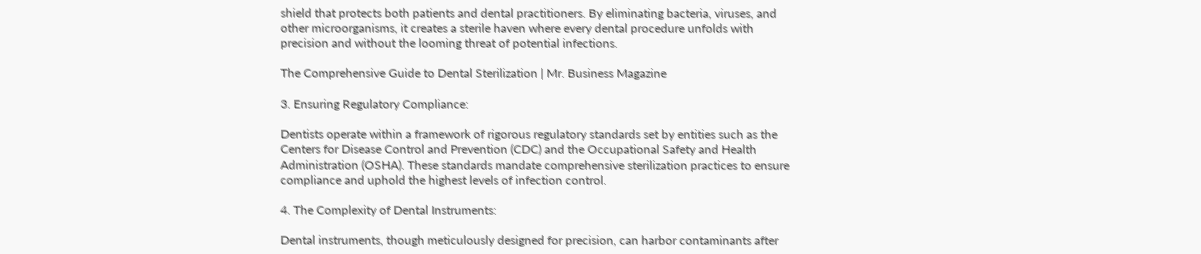shield that protects both patients and dental practitioners. By eliminating bacteria, viruses, and other microorganisms, it creates a sterile haven where every dental procedure unfolds with precision and without the looming threat of potential infections.

The Comprehensive Guide to Dental Sterilization | Mr. Business Magazine

3. Ensuring Regulatory Compliance:

Dentists operate within a framework of rigorous regulatory standards set by entities such as the Centers for Disease Control and Prevention (CDC) and the Occupational Safety and Health Administration (OSHA). These standards mandate comprehensive sterilization practices to ensure compliance and uphold the highest levels of infection control.

4. The Complexity of Dental Instruments:

Dental instruments, though meticulously designed for precision, can harbor contaminants after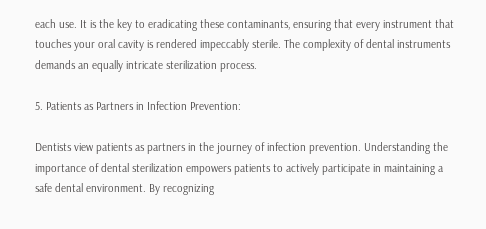each use. It is the key to eradicating these contaminants, ensuring that every instrument that touches your oral cavity is rendered impeccably sterile. The complexity of dental instruments demands an equally intricate sterilization process.

5. Patients as Partners in Infection Prevention:

Dentists view patients as partners in the journey of infection prevention. Understanding the importance of dental sterilization empowers patients to actively participate in maintaining a safe dental environment. By recognizing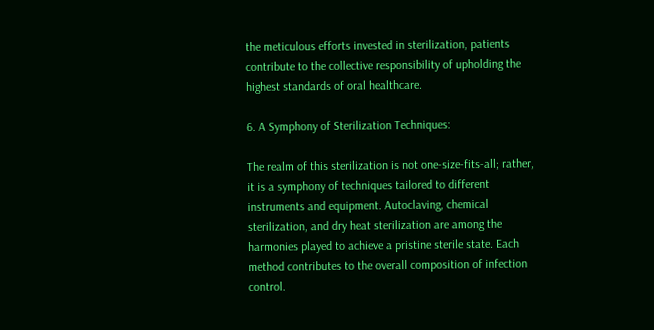the meticulous efforts invested in sterilization, patients contribute to the collective responsibility of upholding the highest standards of oral healthcare.

6. A Symphony of Sterilization Techniques:

The realm of this sterilization is not one-size-fits-all; rather, it is a symphony of techniques tailored to different instruments and equipment. Autoclaving, chemical sterilization, and dry heat sterilization are among the harmonies played to achieve a pristine sterile state. Each method contributes to the overall composition of infection control.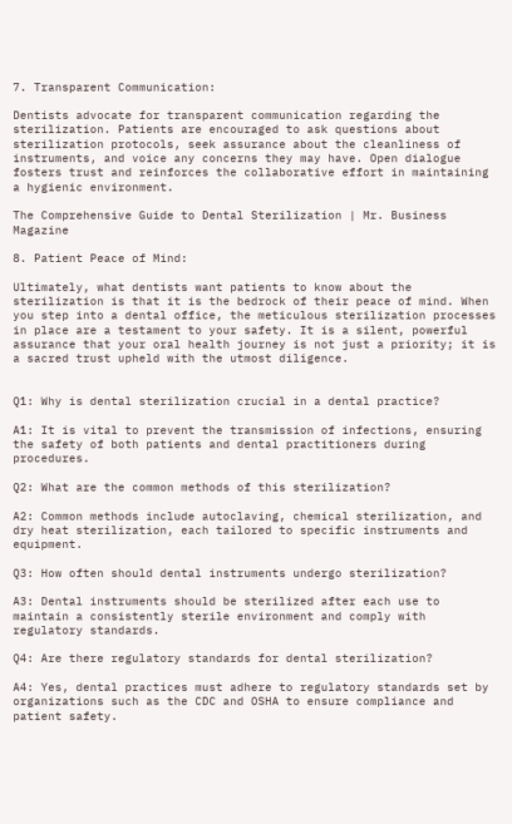7. Transparent Communication:

Dentists advocate for transparent communication regarding the sterilization. Patients are encouraged to ask questions about sterilization protocols, seek assurance about the cleanliness of instruments, and voice any concerns they may have. Open dialogue fosters trust and reinforces the collaborative effort in maintaining a hygienic environment.

The Comprehensive Guide to Dental Sterilization | Mr. Business Magazine

8. Patient Peace of Mind:

Ultimately, what dentists want patients to know about the sterilization is that it is the bedrock of their peace of mind. When you step into a dental office, the meticulous sterilization processes in place are a testament to your safety. It is a silent, powerful assurance that your oral health journey is not just a priority; it is a sacred trust upheld with the utmost diligence.


Q1: Why is dental sterilization crucial in a dental practice?

A1: It is vital to prevent the transmission of infections, ensuring the safety of both patients and dental practitioners during procedures.

Q2: What are the common methods of this sterilization?

A2: Common methods include autoclaving, chemical sterilization, and dry heat sterilization, each tailored to specific instruments and equipment.

Q3: How often should dental instruments undergo sterilization?

A3: Dental instruments should be sterilized after each use to maintain a consistently sterile environment and comply with regulatory standards.

Q4: Are there regulatory standards for dental sterilization?

A4: Yes, dental practices must adhere to regulatory standards set by organizations such as the CDC and OSHA to ensure compliance and patient safety.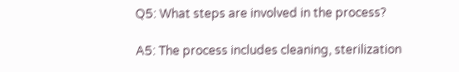Q5: What steps are involved in the process?

A5: The process includes cleaning, sterilization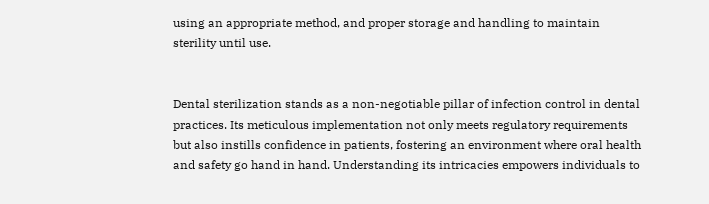using an appropriate method, and proper storage and handling to maintain sterility until use.


Dental sterilization stands as a non-negotiable pillar of infection control in dental practices. Its meticulous implementation not only meets regulatory requirements but also instills confidence in patients, fostering an environment where oral health and safety go hand in hand. Understanding its intricacies empowers individuals to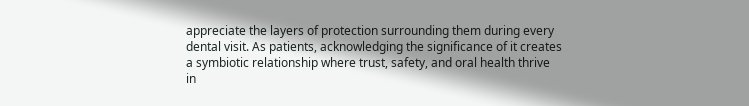appreciate the layers of protection surrounding them during every dental visit. As patients, acknowledging the significance of it creates a symbiotic relationship where trust, safety, and oral health thrive in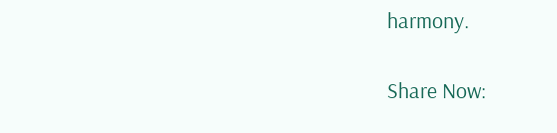harmony.

Share Now: